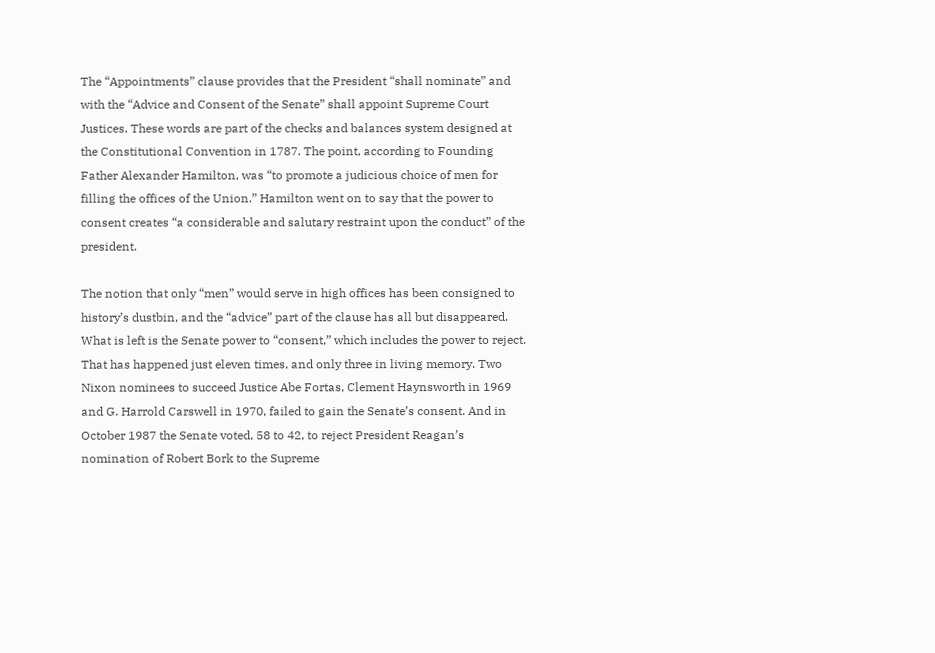The “Appointments” clause provides that the President “shall nominate” and with the “Advice and Consent of the Senate” shall appoint Supreme Court Justices. These words are part of the checks and balances system designed at the Constitutional Convention in 1787. The point, according to Founding Father Alexander Hamilton, was “to promote a judicious choice of men for filling the offices of the Union.” Hamilton went on to say that the power to consent creates “a considerable and salutary restraint upon the conduct” of the president.

The notion that only “men” would serve in high offices has been consigned to history’s dustbin, and the “advice” part of the clause has all but disappeared. What is left is the Senate power to “consent,” which includes the power to reject. That has happened just eleven times, and only three in living memory. Two Nixon nominees to succeed Justice Abe Fortas, Clement Haynsworth in 1969 and G. Harrold Carswell in 1970, failed to gain the Senate’s consent. And in October 1987 the Senate voted, 58 to 42, to reject President Reagan’s nomination of Robert Bork to the Supreme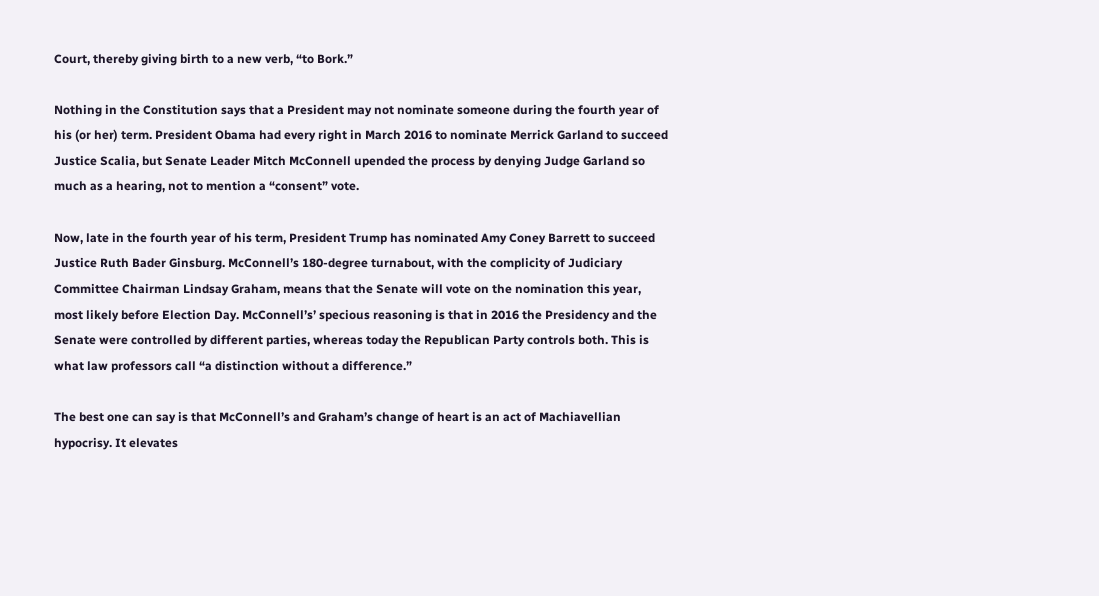Court, thereby giving birth to a new verb, “to Bork.”

Nothing in the Constitution says that a President may not nominate someone during the fourth year of his (or her) term. President Obama had every right in March 2016 to nominate Merrick Garland to succeed Justice Scalia, but Senate Leader Mitch McConnell upended the process by denying Judge Garland so much as a hearing, not to mention a “consent” vote.

Now, late in the fourth year of his term, President Trump has nominated Amy Coney Barrett to succeed Justice Ruth Bader Ginsburg. McConnell’s 180-degree turnabout, with the complicity of Judiciary Committee Chairman Lindsay Graham, means that the Senate will vote on the nomination this year, most likely before Election Day. McConnell’s’ specious reasoning is that in 2016 the Presidency and the Senate were controlled by different parties, whereas today the Republican Party controls both. This is what law professors call “a distinction without a difference.”

The best one can say is that McConnell’s and Graham’s change of heart is an act of Machiavellian hypocrisy. It elevates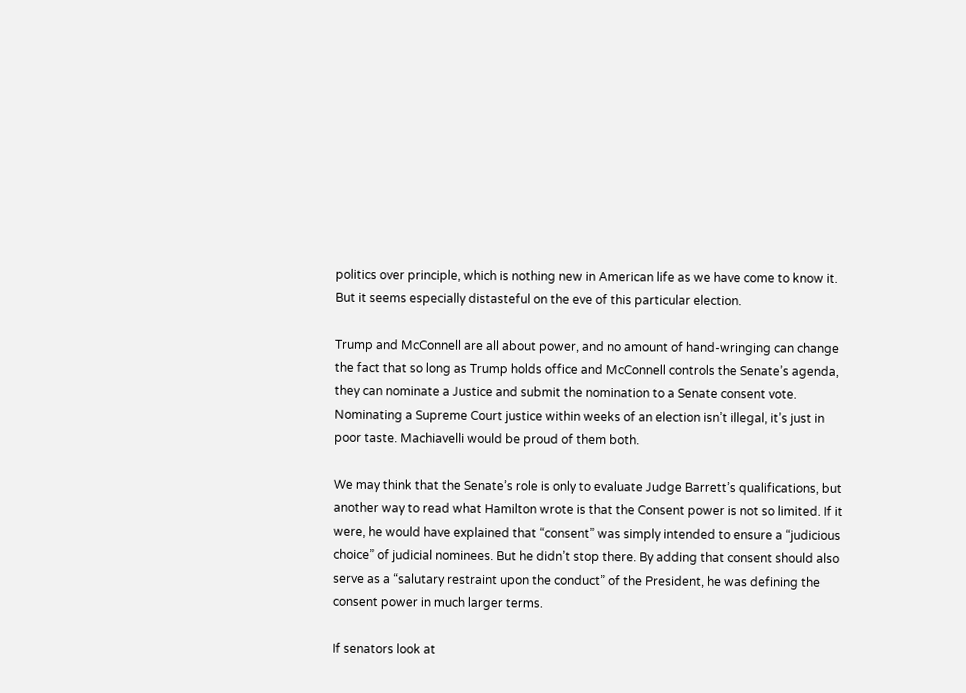politics over principle, which is nothing new in American life as we have come to know it. But it seems especially distasteful on the eve of this particular election.

Trump and McConnell are all about power, and no amount of hand-wringing can change the fact that so long as Trump holds office and McConnell controls the Senate’s agenda, they can nominate a Justice and submit the nomination to a Senate consent vote. Nominating a Supreme Court justice within weeks of an election isn’t illegal, it’s just in poor taste. Machiavelli would be proud of them both.

We may think that the Senate’s role is only to evaluate Judge Barrett’s qualifications, but another way to read what Hamilton wrote is that the Consent power is not so limited. If it were, he would have explained that “consent” was simply intended to ensure a “judicious choice” of judicial nominees. But he didn’t stop there. By adding that consent should also serve as a “salutary restraint upon the conduct” of the President, he was defining the consent power in much larger terms.

If senators look at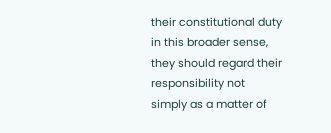their constitutional duty in this broader sense, they should regard their responsibility not simply as a matter of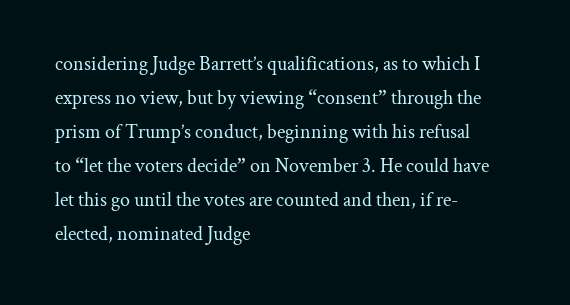considering Judge Barrett’s qualifications, as to which I express no view, but by viewing “consent” through the prism of Trump’s conduct, beginning with his refusal to “let the voters decide” on November 3. He could have let this go until the votes are counted and then, if re-elected, nominated Judge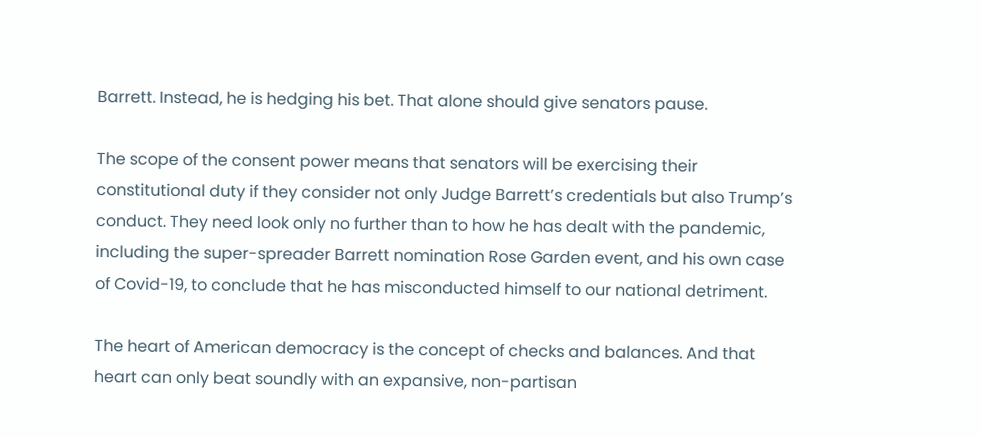Barrett. Instead, he is hedging his bet. That alone should give senators pause.

The scope of the consent power means that senators will be exercising their constitutional duty if they consider not only Judge Barrett’s credentials but also Trump’s conduct. They need look only no further than to how he has dealt with the pandemic, including the super-spreader Barrett nomination Rose Garden event, and his own case of Covid-19, to conclude that he has misconducted himself to our national detriment.

The heart of American democracy is the concept of checks and balances. And that heart can only beat soundly with an expansive, non-partisan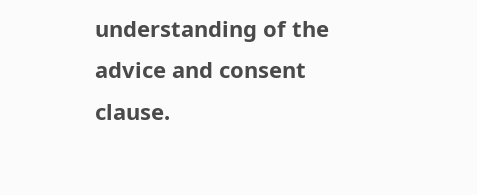understanding of the advice and consent clause.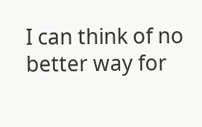I can think of no better way for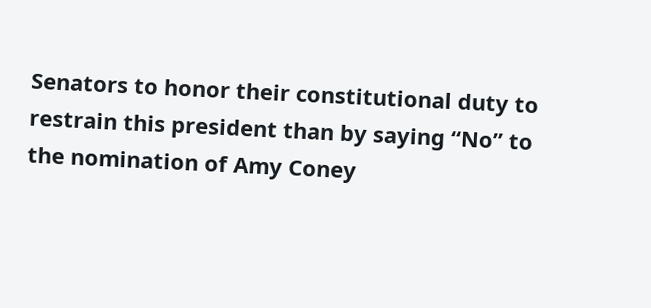Senators to honor their constitutional duty to restrain this president than by saying “No” to the nomination of Amy Coney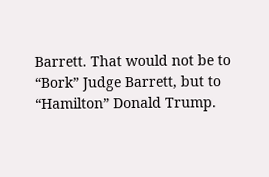Barrett. That would not be to “Bork” Judge Barrett, but to “Hamilton” Donald Trump.